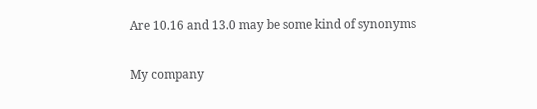Are 10.16 and 13.0 may be some kind of synonyms

My company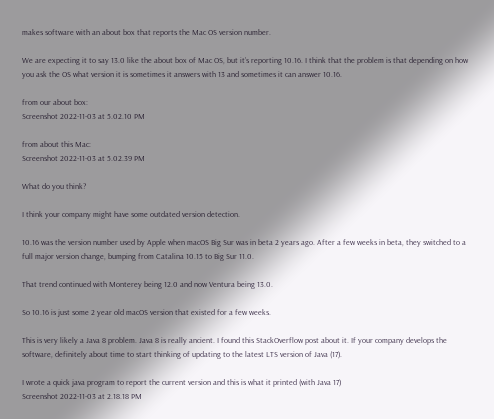makes software with an about box that reports the Mac OS version number.

We are expecting it to say 13.0 like the about box of Mac OS, but it’s reporting 10.16. I think that the problem is that depending on how you ask the OS what version it is sometimes it answers with 13 and sometimes it can answer 10.16.

from our about box:
Screenshot 2022-11-03 at 5.02.10 PM

from about this Mac:
Screenshot 2022-11-03 at 5.02.39 PM

What do you think?

I think your company might have some outdated version detection.

10.16 was the version number used by Apple when macOS Big Sur was in beta 2 years ago. After a few weeks in beta, they switched to a full major version change, bumping from Catalina 10.15 to Big Sur 11.0.

That trend continued with Monterey being 12.0 and now Ventura being 13.0.

So 10.16 is just some 2 year old macOS version that existed for a few weeks.

This is very likely a Java 8 problem. Java 8 is really ancient. I found this StackOverflow post about it. If your company develops the software, definitely about time to start thinking of updating to the latest LTS version of Java (17).

I wrote a quick java program to report the current version and this is what it printed (with Java 17)
Screenshot 2022-11-03 at 2.18.18 PM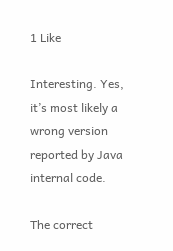1 Like

Interesting. Yes, it’s most likely a wrong version reported by Java internal code.

The correct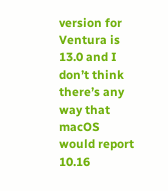version for Ventura is 13.0 and I don’t think there’s any way that macOS would report 10.16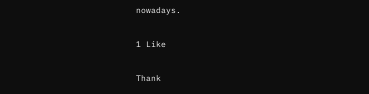nowadays.

1 Like

Thank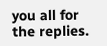you all for the replies.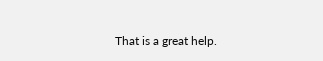That is a great help.